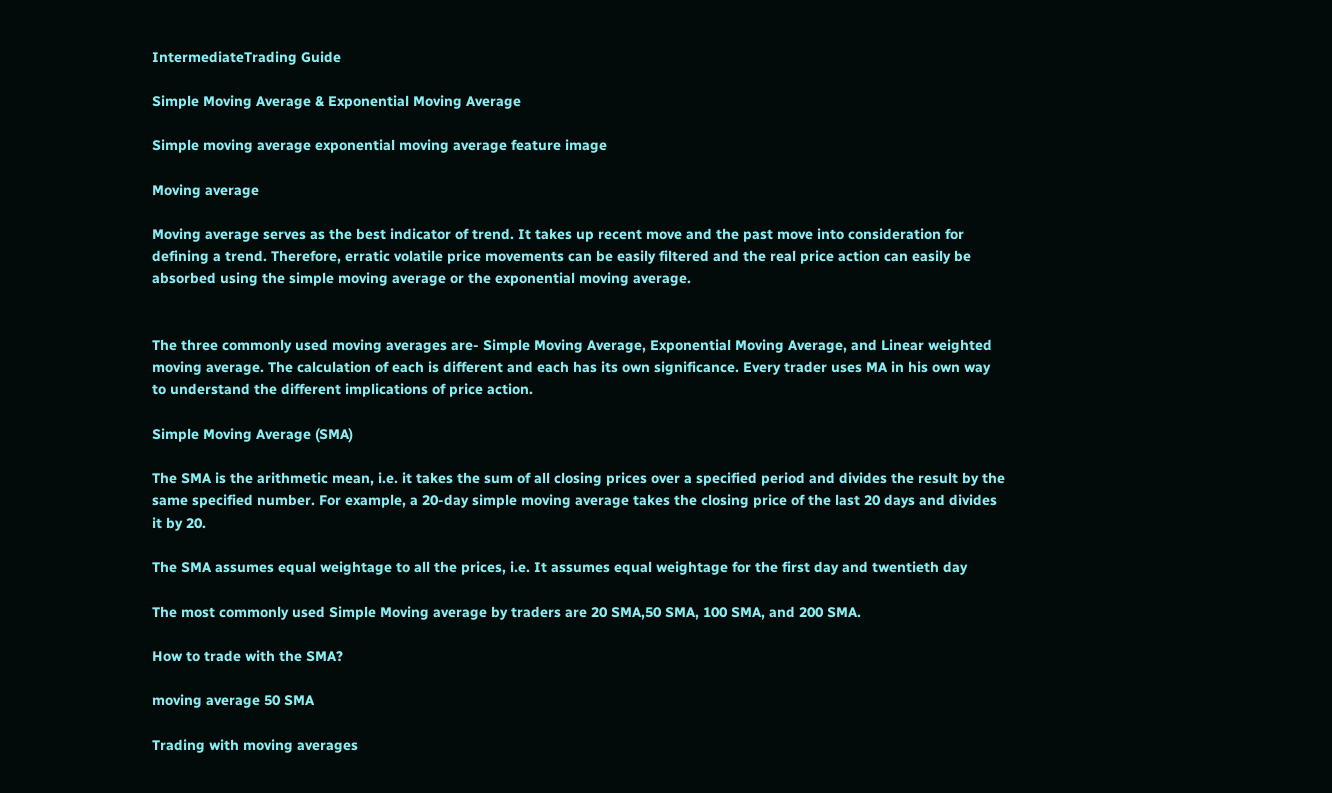IntermediateTrading Guide

Simple Moving Average & Exponential Moving Average

Simple moving average exponential moving average feature image

Moving average

Moving average serves as the best indicator of trend. It takes up recent move and the past move into consideration for defining a trend. Therefore, erratic volatile price movements can be easily filtered and the real price action can easily be absorbed using the simple moving average or the exponential moving average.


The three commonly used moving averages are- Simple Moving Average, Exponential Moving Average, and Linear weighted moving average. The calculation of each is different and each has its own significance. Every trader uses MA in his own way to understand the different implications of price action.

Simple Moving Average (SMA)

The SMA is the arithmetic mean, i.e. it takes the sum of all closing prices over a specified period and divides the result by the same specified number. For example, a 20-day simple moving average takes the closing price of the last 20 days and divides it by 20.

The SMA assumes equal weightage to all the prices, i.e. It assumes equal weightage for the first day and twentieth day

The most commonly used Simple Moving average by traders are 20 SMA,50 SMA, 100 SMA, and 200 SMA.

How to trade with the SMA?

moving average 50 SMA

Trading with moving averages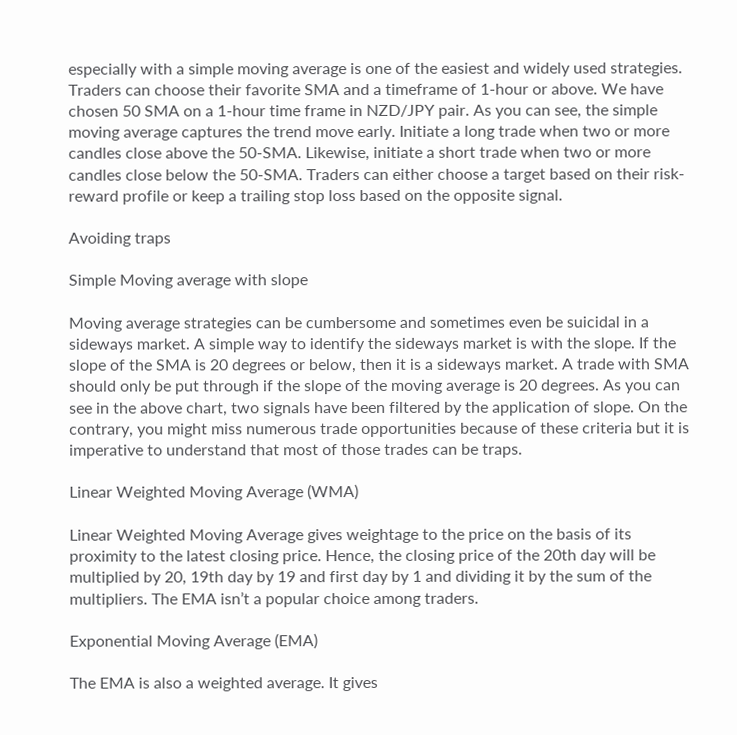especially with a simple moving average is one of the easiest and widely used strategies. Traders can choose their favorite SMA and a timeframe of 1-hour or above. We have chosen 50 SMA on a 1-hour time frame in NZD/JPY pair. As you can see, the simple moving average captures the trend move early. Initiate a long trade when two or more candles close above the 50-SMA. Likewise, initiate a short trade when two or more candles close below the 50-SMA. Traders can either choose a target based on their risk-reward profile or keep a trailing stop loss based on the opposite signal.

Avoiding traps

Simple Moving average with slope

Moving average strategies can be cumbersome and sometimes even be suicidal in a sideways market. A simple way to identify the sideways market is with the slope. If the slope of the SMA is 20 degrees or below, then it is a sideways market. A trade with SMA should only be put through if the slope of the moving average is 20 degrees. As you can see in the above chart, two signals have been filtered by the application of slope. On the contrary, you might miss numerous trade opportunities because of these criteria but it is imperative to understand that most of those trades can be traps.

Linear Weighted Moving Average (WMA)

Linear Weighted Moving Average gives weightage to the price on the basis of its proximity to the latest closing price. Hence, the closing price of the 20th day will be multiplied by 20, 19th day by 19 and first day by 1 and dividing it by the sum of the multipliers. The EMA isn’t a popular choice among traders.

Exponential Moving Average (EMA)

The EMA is also a weighted average. It gives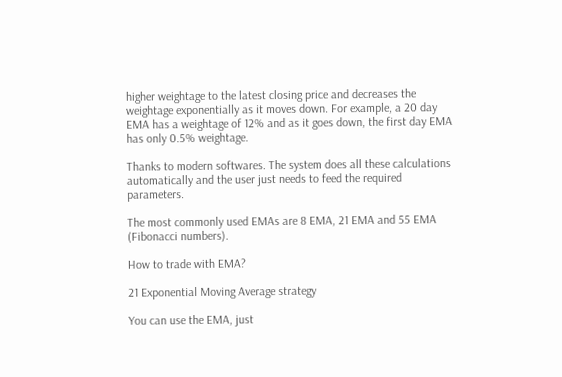higher weightage to the latest closing price and decreases the weightage exponentially as it moves down. For example, a 20 day EMA has a weightage of 12% and as it goes down, the first day EMA has only 0.5% weightage.

Thanks to modern softwares. The system does all these calculations automatically and the user just needs to feed the required parameters.

The most commonly used EMAs are 8 EMA, 21 EMA and 55 EMA (Fibonacci numbers).

How to trade with EMA?

21 Exponential Moving Average strategy

You can use the EMA, just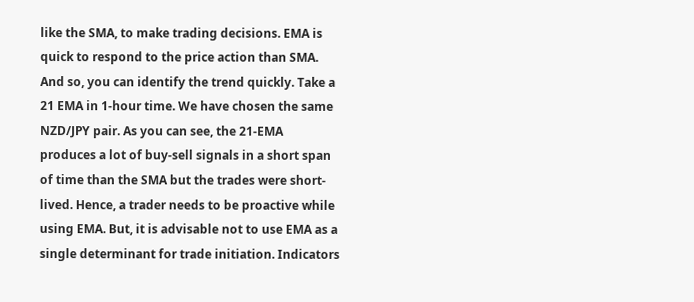like the SMA, to make trading decisions. EMA is quick to respond to the price action than SMA. And so, you can identify the trend quickly. Take a 21 EMA in 1-hour time. We have chosen the same NZD/JPY pair. As you can see, the 21-EMA produces a lot of buy-sell signals in a short span of time than the SMA but the trades were short-lived. Hence, a trader needs to be proactive while using EMA. But, it is advisable not to use EMA as a single determinant for trade initiation. Indicators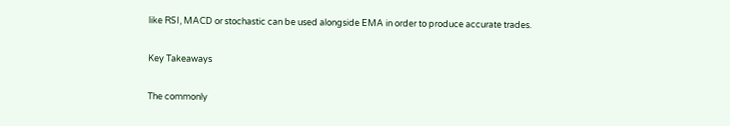like RSI, MACD or stochastic can be used alongside EMA in order to produce accurate trades.

Key Takeaways

The commonly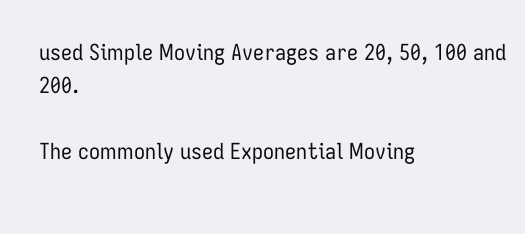used Simple Moving Averages are 20, 50, 100 and 200.

The commonly used Exponential Moving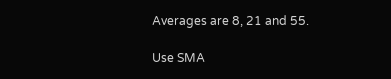Averages are 8, 21 and 55.

Use SMA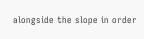alongside the slope in order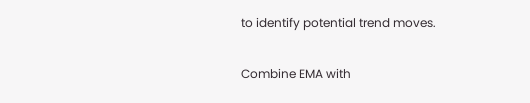to identify potential trend moves.

Combine EMA with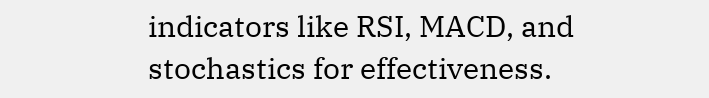indicators like RSI, MACD, and stochastics for effectiveness.